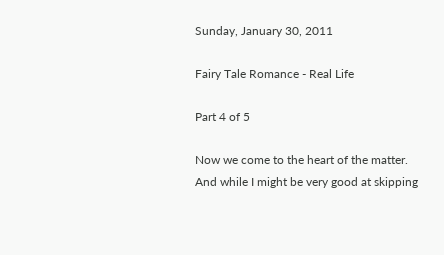Sunday, January 30, 2011

Fairy Tale Romance - Real Life

Part 4 of 5

Now we come to the heart of the matter. And while I might be very good at skipping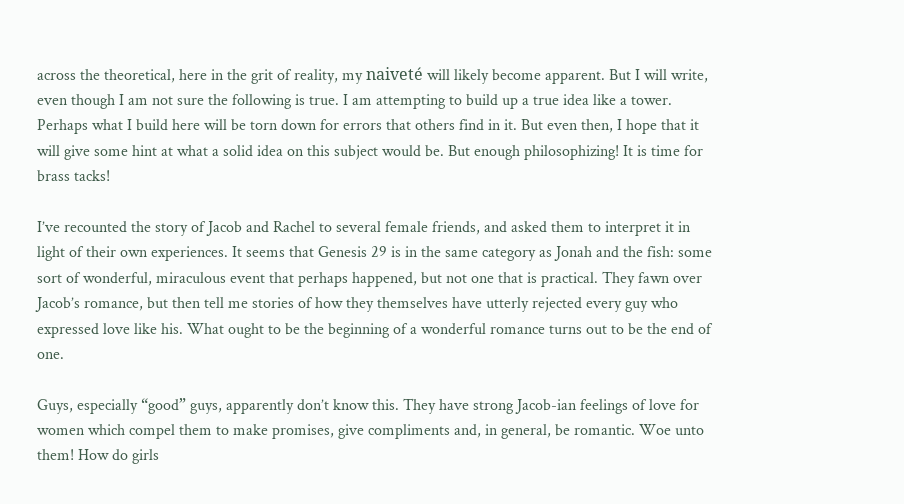across the theoretical, here in the grit of reality, my naiveté will likely become apparent. But I will write, even though I am not sure the following is true. I am attempting to build up a true idea like a tower. Perhaps what I build here will be torn down for errors that others find in it. But even then, I hope that it will give some hint at what a solid idea on this subject would be. But enough philosophizing! It is time for brass tacks!

I’ve recounted the story of Jacob and Rachel to several female friends, and asked them to interpret it in light of their own experiences. It seems that Genesis 29 is in the same category as Jonah and the fish: some sort of wonderful, miraculous event that perhaps happened, but not one that is practical. They fawn over Jacob’s romance, but then tell me stories of how they themselves have utterly rejected every guy who expressed love like his. What ought to be the beginning of a wonderful romance turns out to be the end of one.

Guys, especially “good” guys, apparently don’t know this. They have strong Jacob-ian feelings of love for women which compel them to make promises, give compliments and, in general, be romantic. Woe unto them! How do girls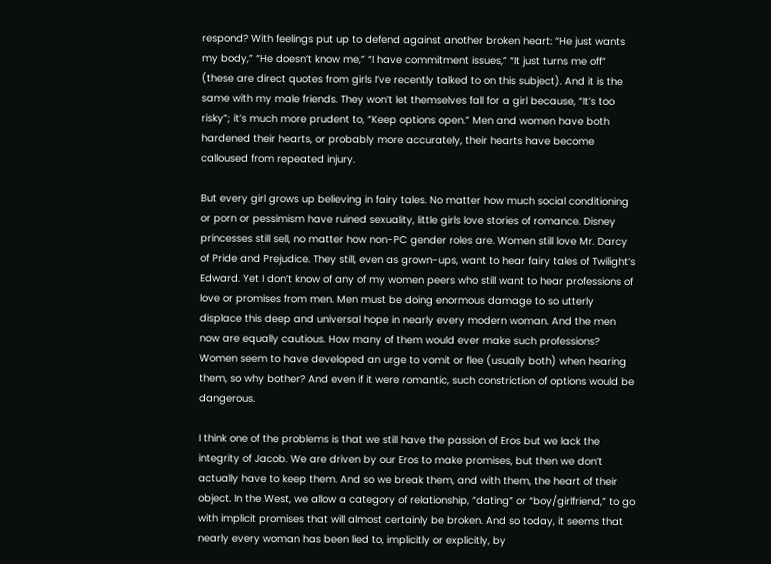respond? With feelings put up to defend against another broken heart: “He just wants my body,” “He doesn’t know me,” “I have commitment issues,” “It just turns me off” (these are direct quotes from girls I’ve recently talked to on this subject). And it is the same with my male friends. They won’t let themselves fall for a girl because, “It’s too risky”; it’s much more prudent to, “Keep options open.” Men and women have both hardened their hearts, or probably more accurately, their hearts have become calloused from repeated injury.

But every girl grows up believing in fairy tales. No matter how much social conditioning or porn or pessimism have ruined sexuality, little girls love stories of romance. Disney princesses still sell, no matter how non-PC gender roles are. Women still love Mr. Darcy of Pride and Prejudice. They still, even as grown-ups, want to hear fairy tales of Twilight’s Edward. Yet I don’t know of any of my women peers who still want to hear professions of love or promises from men. Men must be doing enormous damage to so utterly displace this deep and universal hope in nearly every modern woman. And the men now are equally cautious. How many of them would ever make such professions? Women seem to have developed an urge to vomit or flee (usually both) when hearing them, so why bother? And even if it were romantic, such constriction of options would be dangerous.

I think one of the problems is that we still have the passion of Eros but we lack the integrity of Jacob. We are driven by our Eros to make promises, but then we don’t actually have to keep them. And so we break them, and with them, the heart of their object. In the West, we allow a category of relationship, “dating” or “boy/girlfriend,” to go with implicit promises that will almost certainly be broken. And so today, it seems that nearly every woman has been lied to, implicitly or explicitly, by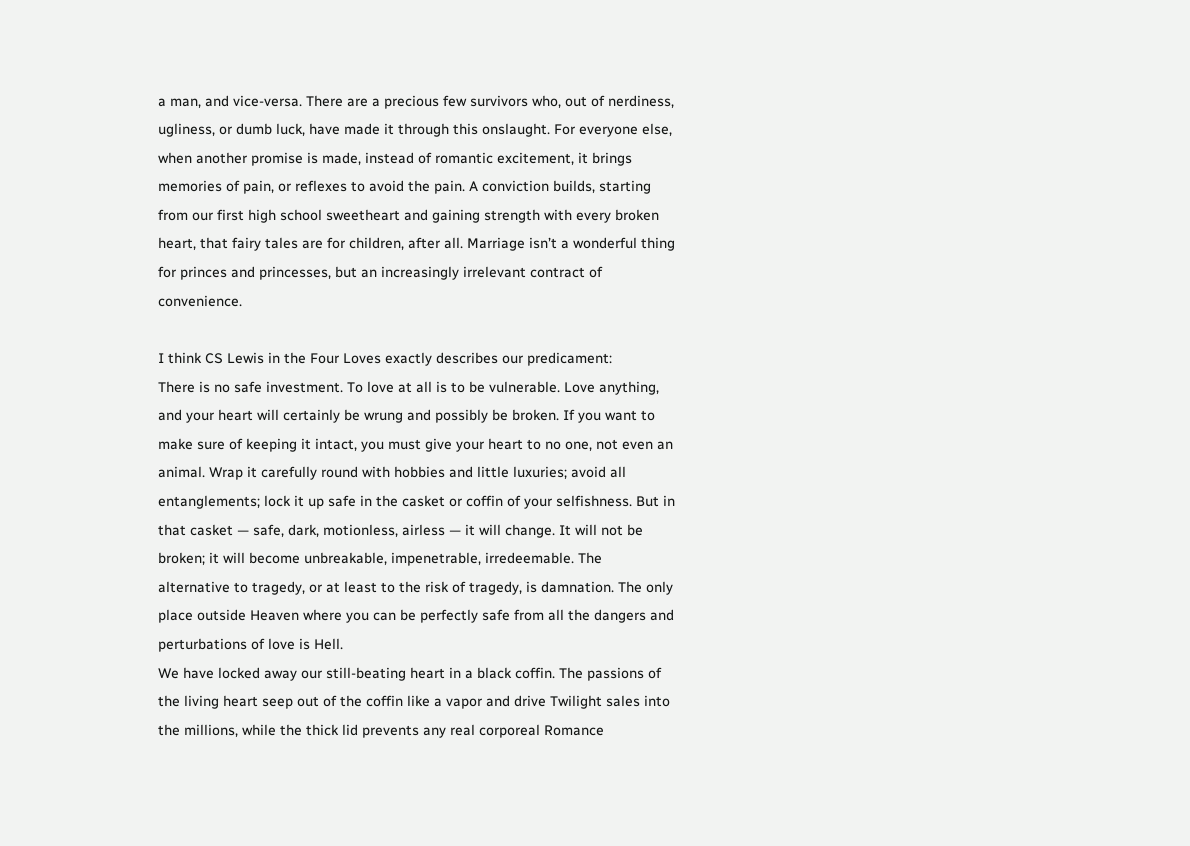a man, and vice-versa. There are a precious few survivors who, out of nerdiness, ugliness, or dumb luck, have made it through this onslaught. For everyone else, when another promise is made, instead of romantic excitement, it brings memories of pain, or reflexes to avoid the pain. A conviction builds, starting from our first high school sweetheart and gaining strength with every broken heart, that fairy tales are for children, after all. Marriage isn’t a wonderful thing for princes and princesses, but an increasingly irrelevant contract of convenience.

I think CS Lewis in the Four Loves exactly describes our predicament:
There is no safe investment. To love at all is to be vulnerable. Love anything, and your heart will certainly be wrung and possibly be broken. If you want to make sure of keeping it intact, you must give your heart to no one, not even an animal. Wrap it carefully round with hobbies and little luxuries; avoid all entanglements; lock it up safe in the casket or coffin of your selfishness. But in that casket — safe, dark, motionless, airless — it will change. It will not be broken; it will become unbreakable, impenetrable, irredeemable. The alternative to tragedy, or at least to the risk of tragedy, is damnation. The only place outside Heaven where you can be perfectly safe from all the dangers and perturbations of love is Hell.
We have locked away our still-beating heart in a black coffin. The passions of the living heart seep out of the coffin like a vapor and drive Twilight sales into the millions, while the thick lid prevents any real corporeal Romance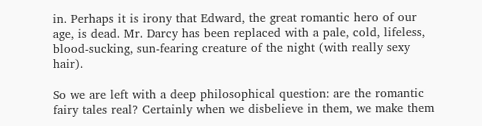in. Perhaps it is irony that Edward, the great romantic hero of our age, is dead. Mr. Darcy has been replaced with a pale, cold, lifeless, blood-sucking, sun-fearing creature of the night (with really sexy hair).

So we are left with a deep philosophical question: are the romantic fairy tales real? Certainly when we disbelieve in them, we make them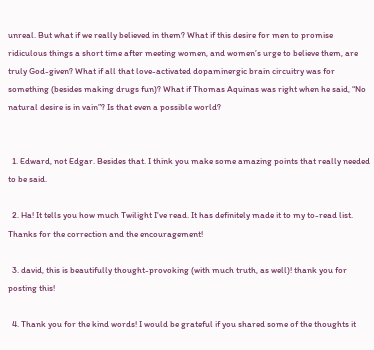unreal. But what if we really believed in them? What if this desire for men to promise ridiculous things a short time after meeting women, and women’s urge to believe them, are truly God-given? What if all that love-activated dopaminergic brain circuitry was for something (besides making drugs fun)? What if Thomas Aquinas was right when he said, “No natural desire is in vain”? Is that even a possible world?


  1. Edward, not Edgar. Besides that. I think you make some amazing points that really needed to be said.

  2. Ha! It tells you how much Twilight I've read. It has definitely made it to my to-read list. Thanks for the correction and the encouragement!

  3. david, this is beautifully thought-provoking (with much truth, as well)! thank you for posting this!

  4. Thank you for the kind words! I would be grateful if you shared some of the thoughts it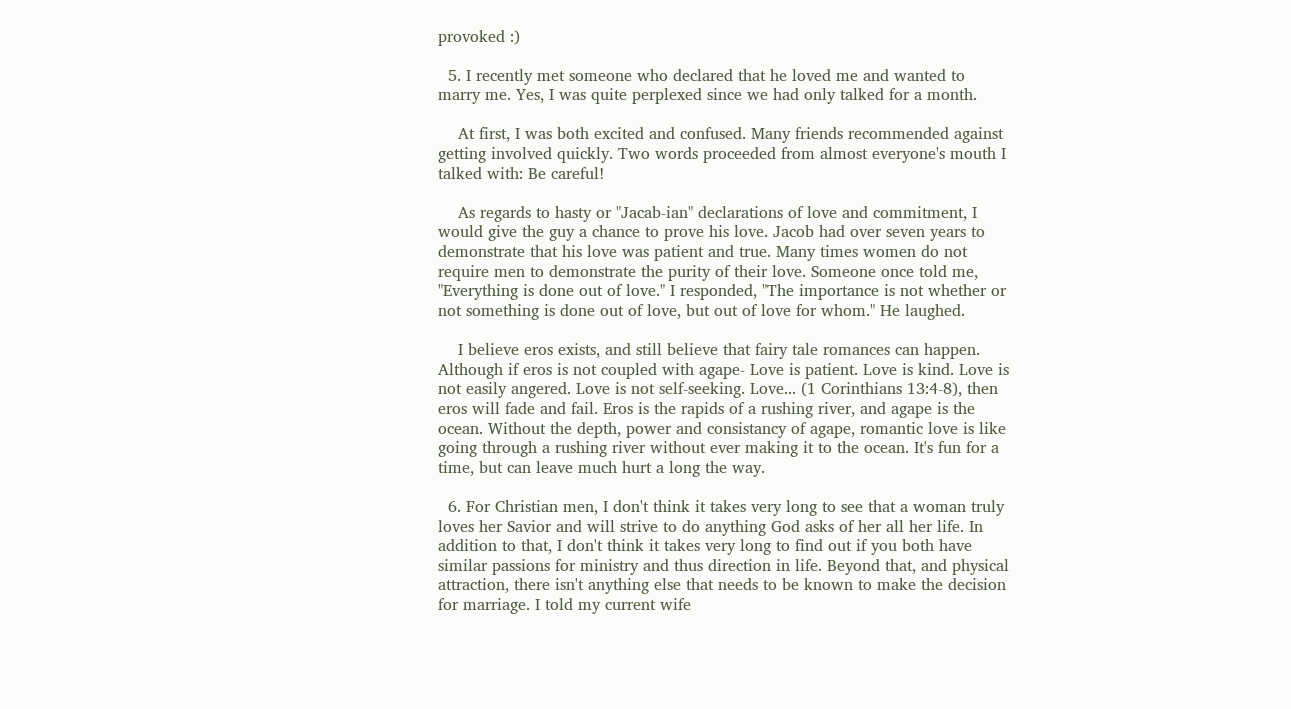provoked :)

  5. I recently met someone who declared that he loved me and wanted to marry me. Yes, I was quite perplexed since we had only talked for a month.

    At first, I was both excited and confused. Many friends recommended against getting involved quickly. Two words proceeded from almost everyone's mouth I talked with: Be careful!

    As regards to hasty or "Jacab-ian" declarations of love and commitment, I would give the guy a chance to prove his love. Jacob had over seven years to demonstrate that his love was patient and true. Many times women do not require men to demonstrate the purity of their love. Someone once told me, "Everything is done out of love." I responded, "The importance is not whether or not something is done out of love, but out of love for whom." He laughed.

    I believe eros exists, and still believe that fairy tale romances can happen. Although if eros is not coupled with agape- Love is patient. Love is kind. Love is not easily angered. Love is not self-seeking. Love... (1 Corinthians 13:4-8), then eros will fade and fail. Eros is the rapids of a rushing river, and agape is the ocean. Without the depth, power and consistancy of agape, romantic love is like going through a rushing river without ever making it to the ocean. It's fun for a time, but can leave much hurt a long the way.

  6. For Christian men, I don't think it takes very long to see that a woman truly loves her Savior and will strive to do anything God asks of her all her life. In addition to that, I don't think it takes very long to find out if you both have similar passions for ministry and thus direction in life. Beyond that, and physical attraction, there isn't anything else that needs to be known to make the decision for marriage. I told my current wife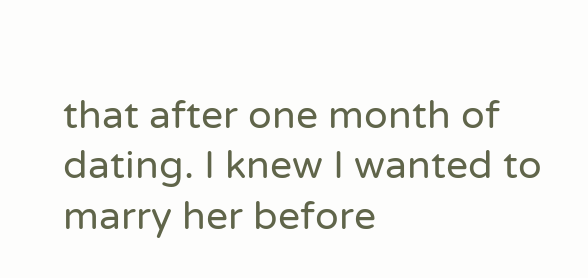that after one month of dating. I knew I wanted to marry her before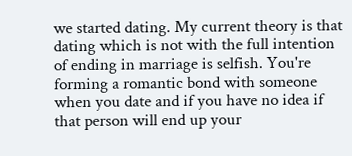we started dating. My current theory is that dating which is not with the full intention of ending in marriage is selfish. You're forming a romantic bond with someone when you date and if you have no idea if that person will end up your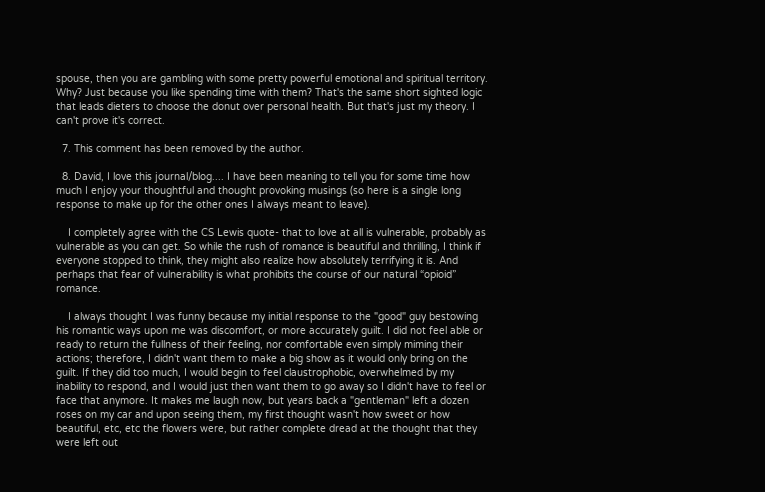spouse, then you are gambling with some pretty powerful emotional and spiritual territory. Why? Just because you like spending time with them? That's the same short sighted logic that leads dieters to choose the donut over personal health. But that's just my theory. I can't prove it's correct.

  7. This comment has been removed by the author.

  8. David, I love this journal/blog.... I have been meaning to tell you for some time how much I enjoy your thoughtful and thought provoking musings (so here is a single long response to make up for the other ones I always meant to leave).

    I completely agree with the CS Lewis quote- that to love at all is vulnerable, probably as vulnerable as you can get. So while the rush of romance is beautiful and thrilling, I think if everyone stopped to think, they might also realize how absolutely terrifying it is. And perhaps that fear of vulnerability is what prohibits the course of our natural “opioid” romance.

    I always thought I was funny because my initial response to the "good" guy bestowing his romantic ways upon me was discomfort, or more accurately guilt. I did not feel able or ready to return the fullness of their feeling, nor comfortable even simply miming their actions; therefore, I didn't want them to make a big show as it would only bring on the guilt. If they did too much, I would begin to feel claustrophobic, overwhelmed by my inability to respond, and I would just then want them to go away so I didn't have to feel or face that anymore. It makes me laugh now, but years back a "gentleman" left a dozen roses on my car and upon seeing them, my first thought wasn't how sweet or how beautiful, etc, etc the flowers were, but rather complete dread at the thought that they were left out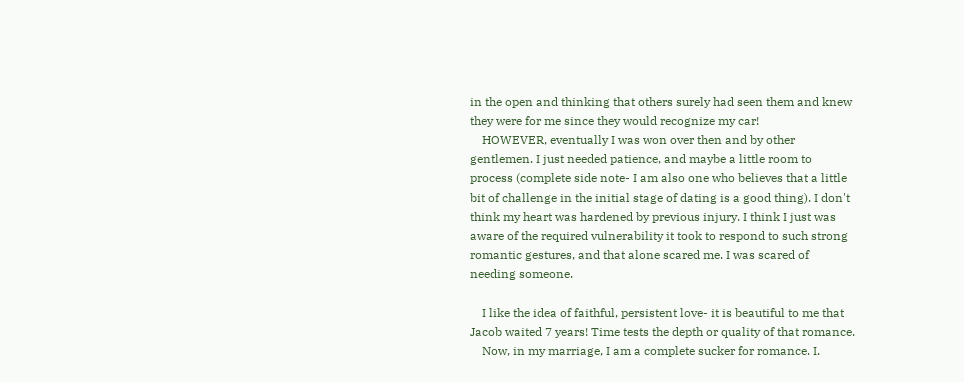in the open and thinking that others surely had seen them and knew they were for me since they would recognize my car!
    HOWEVER, eventually I was won over then and by other gentlemen. I just needed patience, and maybe a little room to process (complete side note- I am also one who believes that a little bit of challenge in the initial stage of dating is a good thing). I don't think my heart was hardened by previous injury. I think I just was aware of the required vulnerability it took to respond to such strong romantic gestures, and that alone scared me. I was scared of needing someone.

    I like the idea of faithful, persistent love- it is beautiful to me that Jacob waited 7 years! Time tests the depth or quality of that romance.
    Now, in my marriage, I am a complete sucker for romance. I.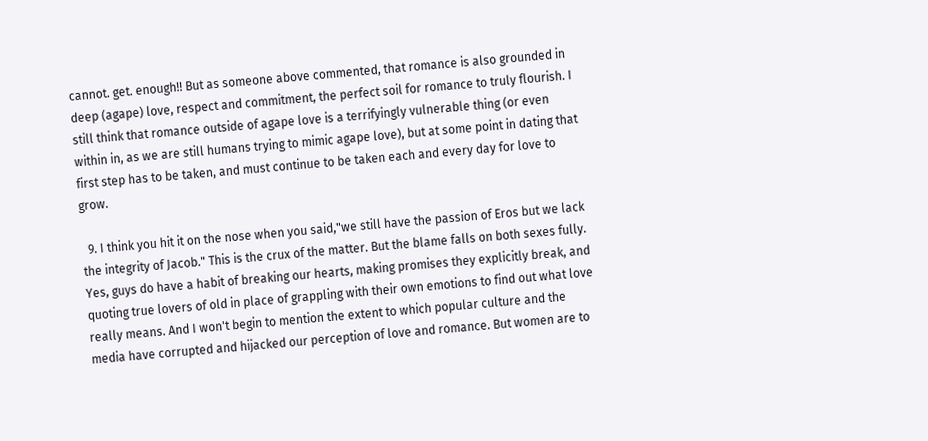cannot. get. enough!! But as someone above commented, that romance is also grounded in deep (agape) love, respect and commitment, the perfect soil for romance to truly flourish. I still think that romance outside of agape love is a terrifyingly vulnerable thing (or even within in, as we are still humans trying to mimic agape love), but at some point in dating that first step has to be taken, and must continue to be taken each and every day for love to grow.

  9. I think you hit it on the nose when you said,"we still have the passion of Eros but we lack the integrity of Jacob." This is the crux of the matter. But the blame falls on both sexes fully. Yes, guys do have a habit of breaking our hearts, making promises they explicitly break, and quoting true lovers of old in place of grappling with their own emotions to find out what love really means. And I won't begin to mention the extent to which popular culture and the media have corrupted and hijacked our perception of love and romance. But women are to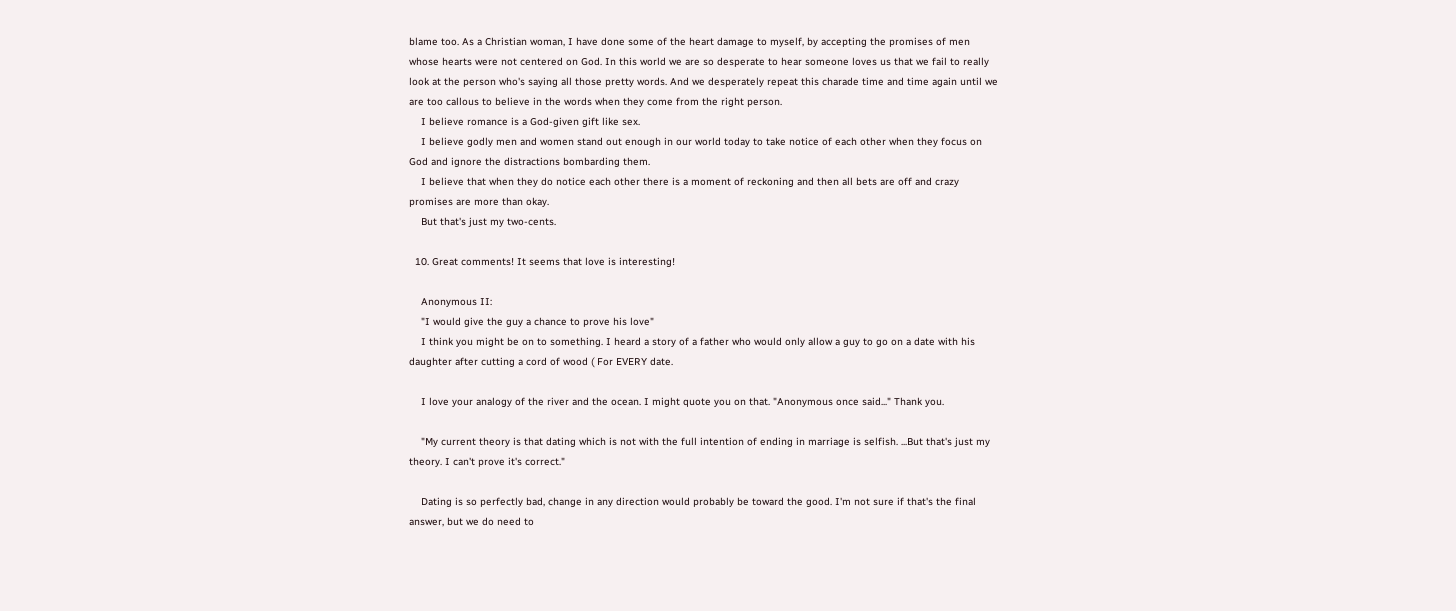blame too. As a Christian woman, I have done some of the heart damage to myself, by accepting the promises of men whose hearts were not centered on God. In this world we are so desperate to hear someone loves us that we fail to really look at the person who's saying all those pretty words. And we desperately repeat this charade time and time again until we are too callous to believe in the words when they come from the right person.
    I believe romance is a God-given gift like sex.
    I believe godly men and women stand out enough in our world today to take notice of each other when they focus on God and ignore the distractions bombarding them.
    I believe that when they do notice each other there is a moment of reckoning and then all bets are off and crazy promises are more than okay.
    But that's just my two-cents.

  10. Great comments! It seems that love is interesting!

    Anonymous II:
    "I would give the guy a chance to prove his love"
    I think you might be on to something. I heard a story of a father who would only allow a guy to go on a date with his daughter after cutting a cord of wood ( For EVERY date.

    I love your analogy of the river and the ocean. I might quote you on that. "Anonymous once said..." Thank you.

    "My current theory is that dating which is not with the full intention of ending in marriage is selfish. ...But that's just my theory. I can't prove it's correct."

    Dating is so perfectly bad, change in any direction would probably be toward the good. I'm not sure if that's the final answer, but we do need to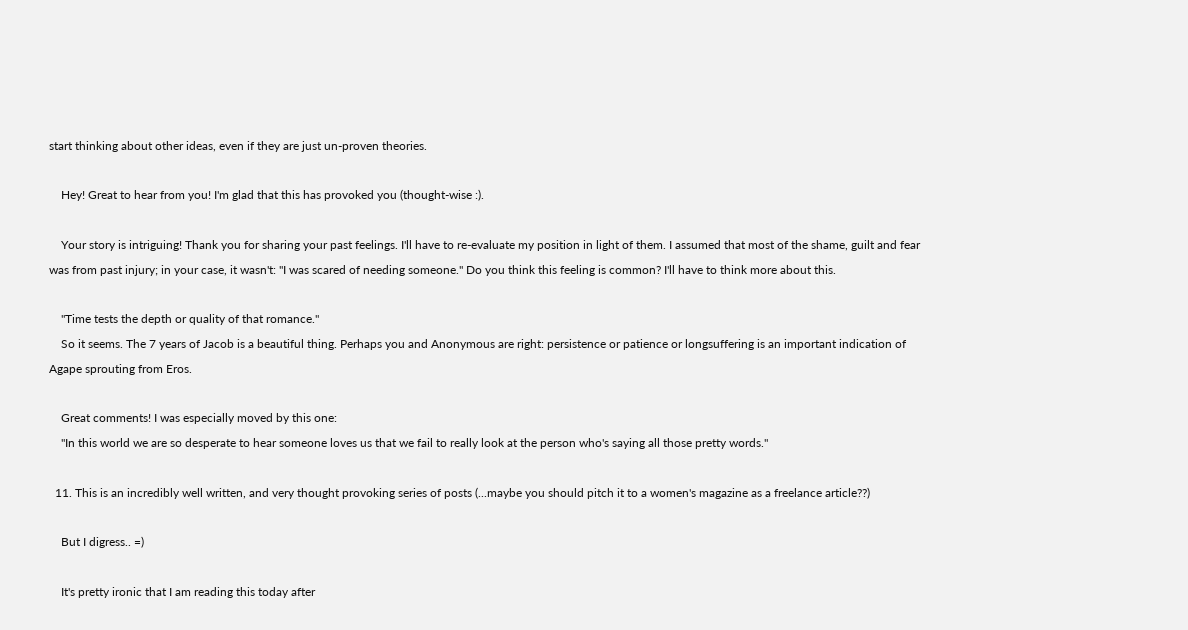start thinking about other ideas, even if they are just un-proven theories.

    Hey! Great to hear from you! I'm glad that this has provoked you (thought-wise :).

    Your story is intriguing! Thank you for sharing your past feelings. I'll have to re-evaluate my position in light of them. I assumed that most of the shame, guilt and fear was from past injury; in your case, it wasn't: "I was scared of needing someone." Do you think this feeling is common? I'll have to think more about this.

    "Time tests the depth or quality of that romance."
    So it seems. The 7 years of Jacob is a beautiful thing. Perhaps you and Anonymous are right: persistence or patience or longsuffering is an important indication of Agape sprouting from Eros.

    Great comments! I was especially moved by this one:
    "In this world we are so desperate to hear someone loves us that we fail to really look at the person who's saying all those pretty words."

  11. This is an incredibly well written, and very thought provoking series of posts (...maybe you should pitch it to a women's magazine as a freelance article??)

    But I digress.. =)

    It's pretty ironic that I am reading this today after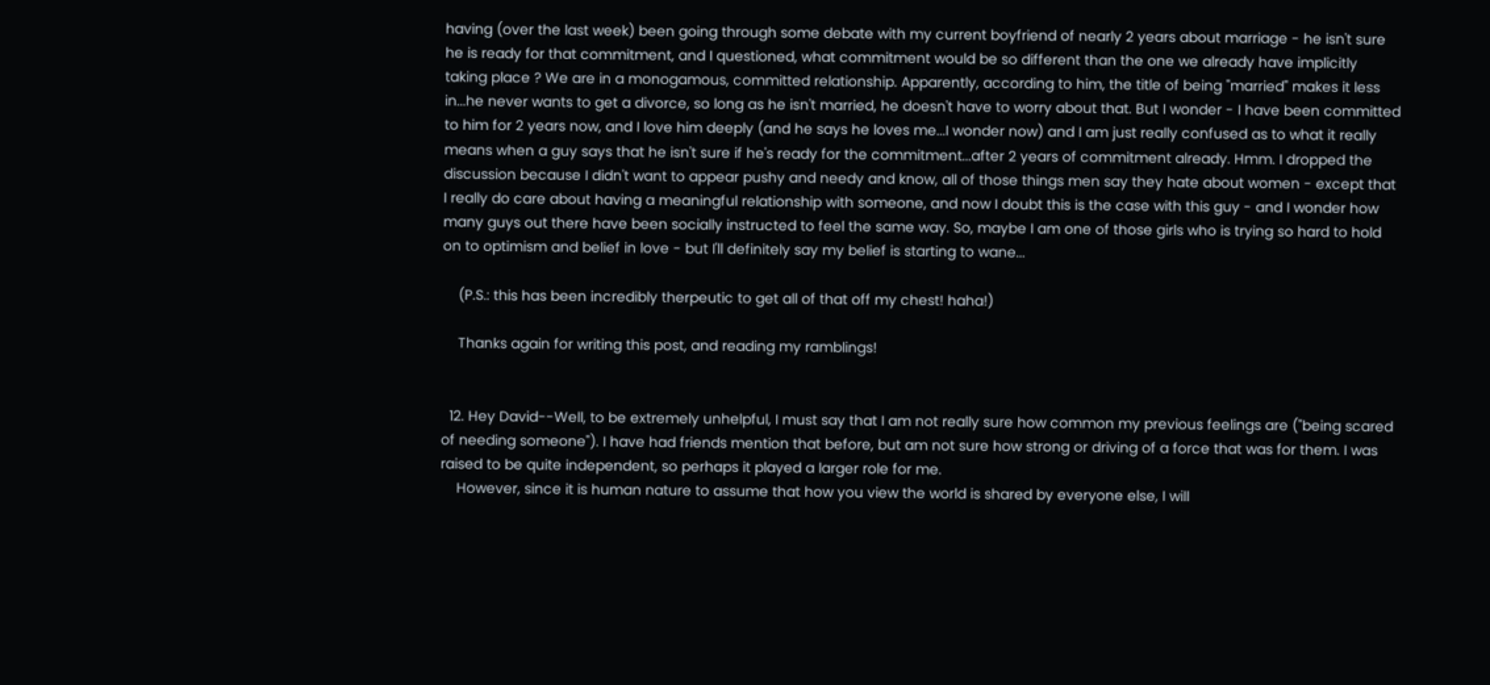having (over the last week) been going through some debate with my current boyfriend of nearly 2 years about marriage - he isn't sure he is ready for that commitment, and I questioned, what commitment would be so different than the one we already have implicitly taking place ? We are in a monogamous, committed relationship. Apparently, according to him, the title of being "married" makes it less in...he never wants to get a divorce, so long as he isn't married, he doesn't have to worry about that. But I wonder - I have been committed to him for 2 years now, and I love him deeply (and he says he loves me...I wonder now) and I am just really confused as to what it really means when a guy says that he isn't sure if he's ready for the commitment...after 2 years of commitment already. Hmm. I dropped the discussion because I didn't want to appear pushy and needy and know, all of those things men say they hate about women - except that I really do care about having a meaningful relationship with someone, and now I doubt this is the case with this guy - and I wonder how many guys out there have been socially instructed to feel the same way. So, maybe I am one of those girls who is trying so hard to hold on to optimism and belief in love - but I'll definitely say my belief is starting to wane...

    (P.S.: this has been incredibly therpeutic to get all of that off my chest! haha!)

    Thanks again for writing this post, and reading my ramblings!


  12. Hey David--Well, to be extremely unhelpful, I must say that I am not really sure how common my previous feelings are ("being scared of needing someone"). I have had friends mention that before, but am not sure how strong or driving of a force that was for them. I was raised to be quite independent, so perhaps it played a larger role for me.
    However, since it is human nature to assume that how you view the world is shared by everyone else, I will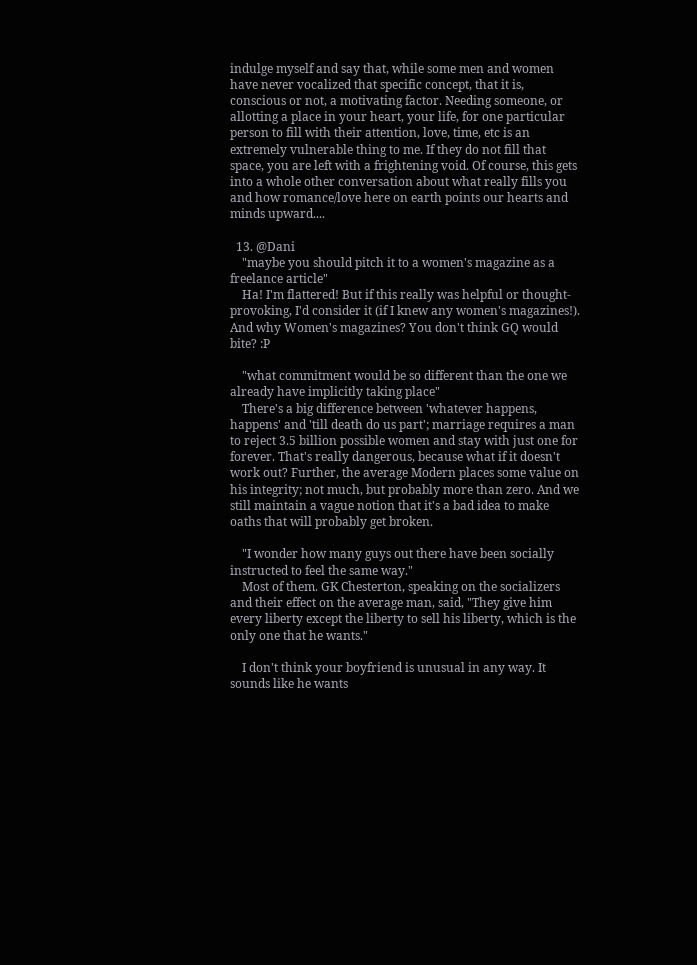indulge myself and say that, while some men and women have never vocalized that specific concept, that it is, conscious or not, a motivating factor. Needing someone, or allotting a place in your heart, your life, for one particular person to fill with their attention, love, time, etc is an extremely vulnerable thing to me. If they do not fill that space, you are left with a frightening void. Of course, this gets into a whole other conversation about what really fills you and how romance/love here on earth points our hearts and minds upward....

  13. @Dani
    "maybe you should pitch it to a women's magazine as a freelance article"
    Ha! I'm flattered! But if this really was helpful or thought-provoking, I'd consider it (if I knew any women's magazines!). And why Women's magazines? You don't think GQ would bite? :P

    "what commitment would be so different than the one we already have implicitly taking place"
    There's a big difference between 'whatever happens, happens' and 'till death do us part'; marriage requires a man to reject 3.5 billion possible women and stay with just one for forever. That's really dangerous, because what if it doesn't work out? Further, the average Modern places some value on his integrity; not much, but probably more than zero. And we still maintain a vague notion that it's a bad idea to make oaths that will probably get broken.

    "I wonder how many guys out there have been socially instructed to feel the same way."
    Most of them. GK Chesterton, speaking on the socializers and their effect on the average man, said, "They give him every liberty except the liberty to sell his liberty, which is the only one that he wants."

    I don't think your boyfriend is unusual in any way. It sounds like he wants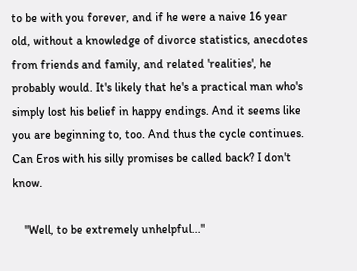to be with you forever, and if he were a naive 16 year old, without a knowledge of divorce statistics, anecdotes from friends and family, and related 'realities', he probably would. It's likely that he's a practical man who's simply lost his belief in happy endings. And it seems like you are beginning to, too. And thus the cycle continues. Can Eros with his silly promises be called back? I don't know.

    "Well, to be extremely unhelpful..."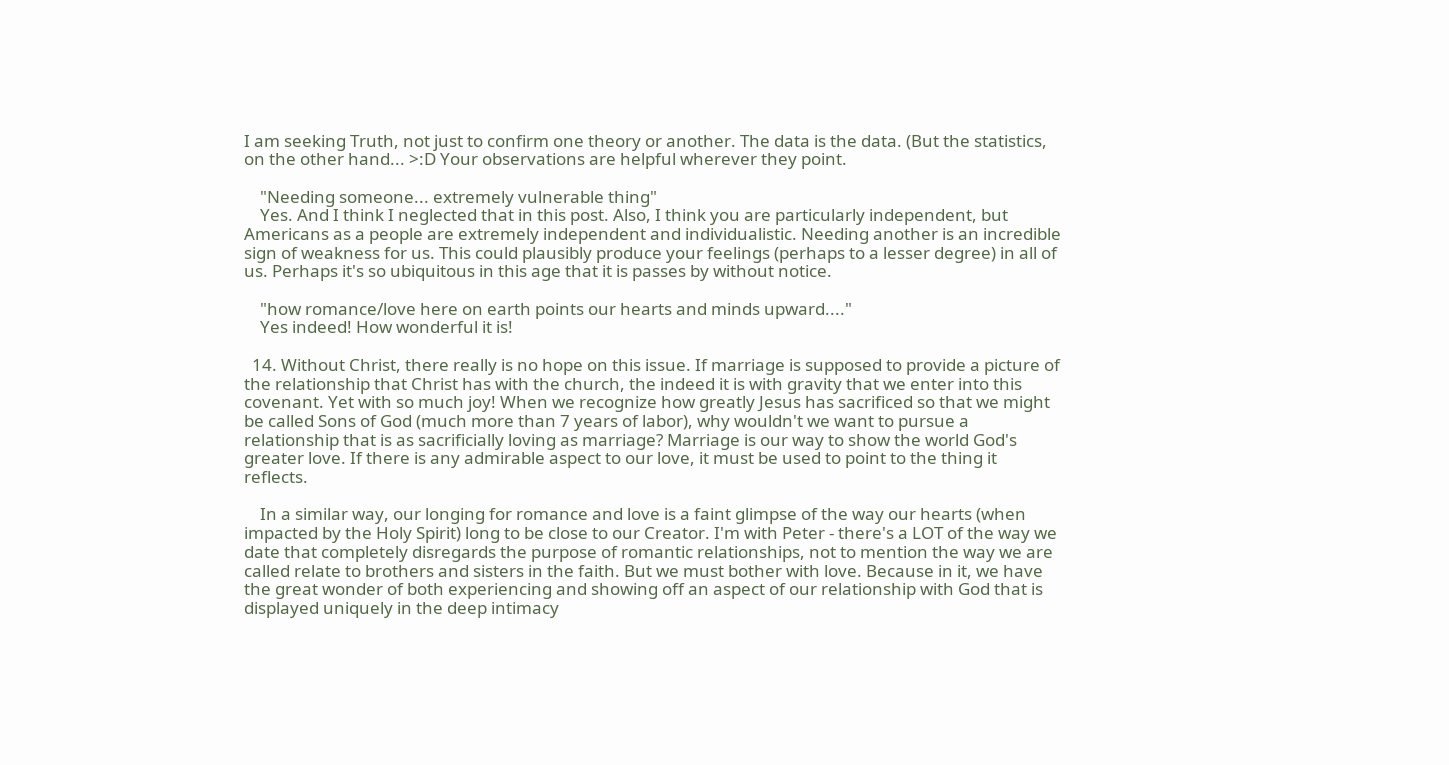I am seeking Truth, not just to confirm one theory or another. The data is the data. (But the statistics, on the other hand... >:D Your observations are helpful wherever they point.

    "Needing someone... extremely vulnerable thing"
    Yes. And I think I neglected that in this post. Also, I think you are particularly independent, but Americans as a people are extremely independent and individualistic. Needing another is an incredible sign of weakness for us. This could plausibly produce your feelings (perhaps to a lesser degree) in all of us. Perhaps it's so ubiquitous in this age that it is passes by without notice.

    "how romance/love here on earth points our hearts and minds upward...."
    Yes indeed! How wonderful it is!

  14. Without Christ, there really is no hope on this issue. If marriage is supposed to provide a picture of the relationship that Christ has with the church, the indeed it is with gravity that we enter into this covenant. Yet with so much joy! When we recognize how greatly Jesus has sacrificed so that we might be called Sons of God (much more than 7 years of labor), why wouldn't we want to pursue a relationship that is as sacrificially loving as marriage? Marriage is our way to show the world God's greater love. If there is any admirable aspect to our love, it must be used to point to the thing it reflects.

    In a similar way, our longing for romance and love is a faint glimpse of the way our hearts (when impacted by the Holy Spirit) long to be close to our Creator. I'm with Peter - there's a LOT of the way we date that completely disregards the purpose of romantic relationships, not to mention the way we are called relate to brothers and sisters in the faith. But we must bother with love. Because in it, we have the great wonder of both experiencing and showing off an aspect of our relationship with God that is displayed uniquely in the deep intimacy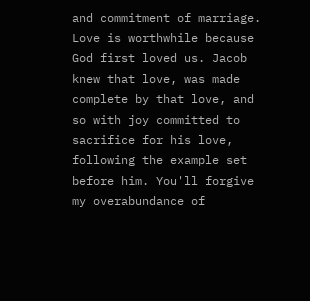and commitment of marriage. Love is worthwhile because God first loved us. Jacob knew that love, was made complete by that love, and so with joy committed to sacrifice for his love, following the example set before him. You'll forgive my overabundance of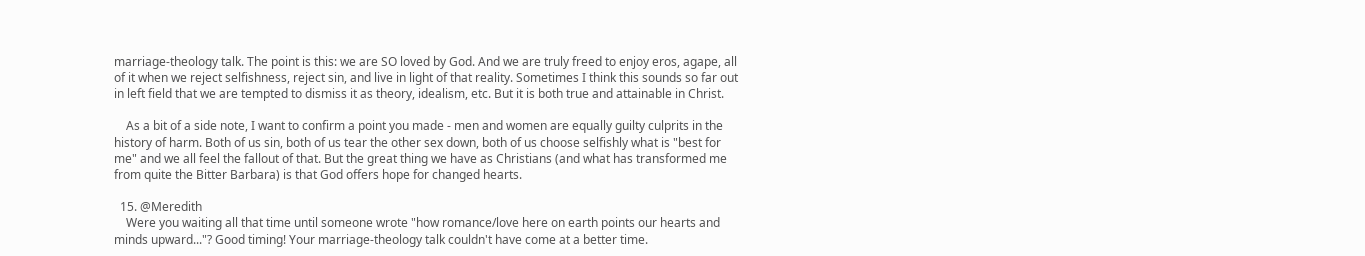marriage-theology talk. The point is this: we are SO loved by God. And we are truly freed to enjoy eros, agape, all of it when we reject selfishness, reject sin, and live in light of that reality. Sometimes I think this sounds so far out in left field that we are tempted to dismiss it as theory, idealism, etc. But it is both true and attainable in Christ.

    As a bit of a side note, I want to confirm a point you made - men and women are equally guilty culprits in the history of harm. Both of us sin, both of us tear the other sex down, both of us choose selfishly what is "best for me" and we all feel the fallout of that. But the great thing we have as Christians (and what has transformed me from quite the Bitter Barbara) is that God offers hope for changed hearts.

  15. @Meredith
    Were you waiting all that time until someone wrote "how romance/love here on earth points our hearts and minds upward..."? Good timing! Your marriage-theology talk couldn't have come at a better time.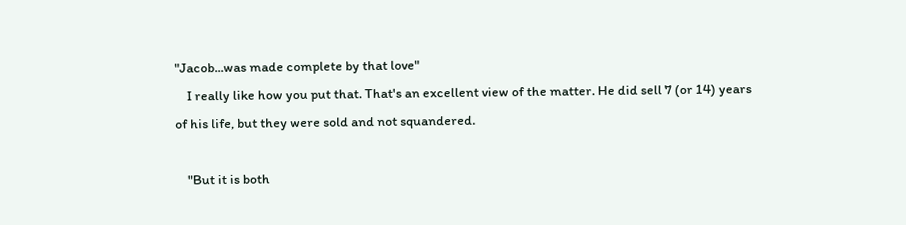"Jacob...was made complete by that love"
    I really like how you put that. That's an excellent view of the matter. He did sell 7 (or 14) years of his life, but they were sold and not squandered.

    "But it is both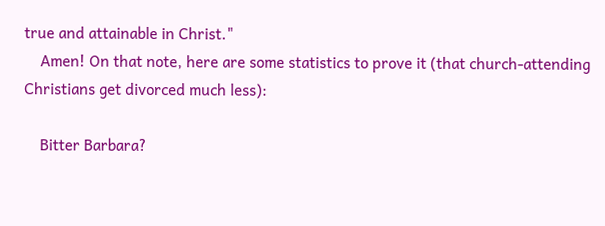true and attainable in Christ."
    Amen! On that note, here are some statistics to prove it (that church-attending Christians get divorced much less):

    Bitter Barbara?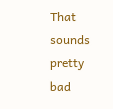That sounds pretty bad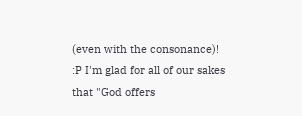(even with the consonance)! :P I'm glad for all of our sakes that "God offers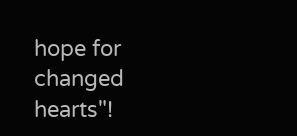hope for changed hearts"!